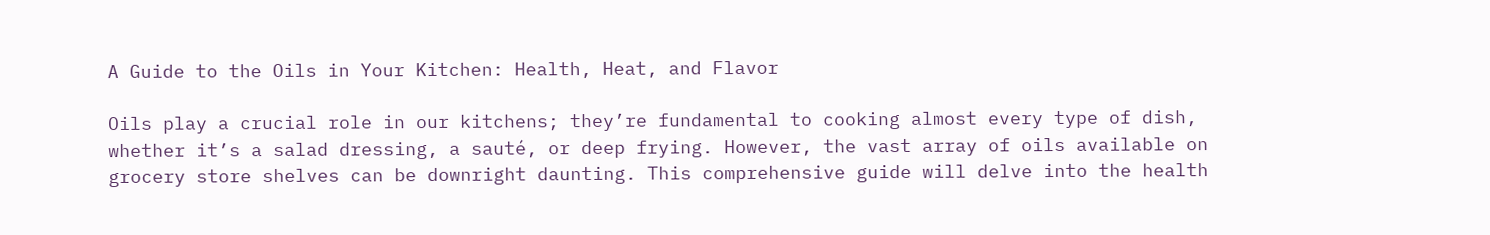A Guide to the Oils in Your Kitchen: Health, Heat, and Flavor

Oils play a crucial role in our kitchens; they’re fundamental to cooking almost every type of dish, whether it’s a salad dressing, a sauté, or deep frying. However, the vast array of oils available on grocery store shelves can be downright daunting. This comprehensive guide will delve into the health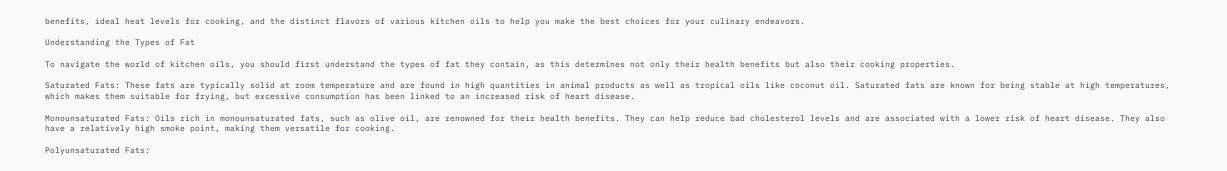benefits, ideal heat levels for cooking, and the distinct flavors of various kitchen oils to help you make the best choices for your culinary endeavors.

Understanding the Types of Fat

To navigate the world of kitchen oils, you should first understand the types of fat they contain, as this determines not only their health benefits but also their cooking properties.

Saturated Fats: These fats are typically solid at room temperature and are found in high quantities in animal products as well as tropical oils like coconut oil. Saturated fats are known for being stable at high temperatures, which makes them suitable for frying, but excessive consumption has been linked to an increased risk of heart disease.

Monounsaturated Fats: Oils rich in monounsaturated fats, such as olive oil, are renowned for their health benefits. They can help reduce bad cholesterol levels and are associated with a lower risk of heart disease. They also have a relatively high smoke point, making them versatile for cooking.

Polyunsaturated Fats: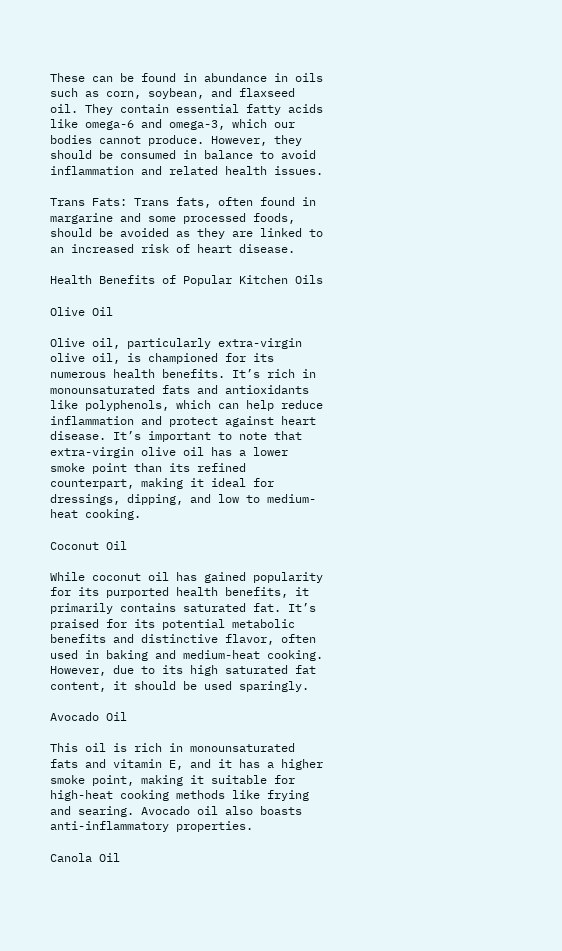These can be found in abundance in oils such as corn, soybean, and flaxseed oil. They contain essential fatty acids like omega-6 and omega-3, which our bodies cannot produce. However, they should be consumed in balance to avoid inflammation and related health issues.

Trans Fats: Trans fats, often found in margarine and some processed foods, should be avoided as they are linked to an increased risk of heart disease.

Health Benefits of Popular Kitchen Oils

Olive Oil

Olive oil, particularly extra-virgin olive oil, is championed for its numerous health benefits. It’s rich in monounsaturated fats and antioxidants like polyphenols, which can help reduce inflammation and protect against heart disease. It’s important to note that extra-virgin olive oil has a lower smoke point than its refined counterpart, making it ideal for dressings, dipping, and low to medium-heat cooking.

Coconut Oil

While coconut oil has gained popularity for its purported health benefits, it primarily contains saturated fat. It’s praised for its potential metabolic benefits and distinctive flavor, often used in baking and medium-heat cooking. However, due to its high saturated fat content, it should be used sparingly.

Avocado Oil

This oil is rich in monounsaturated fats and vitamin E, and it has a higher smoke point, making it suitable for high-heat cooking methods like frying and searing. Avocado oil also boasts anti-inflammatory properties.

Canola Oil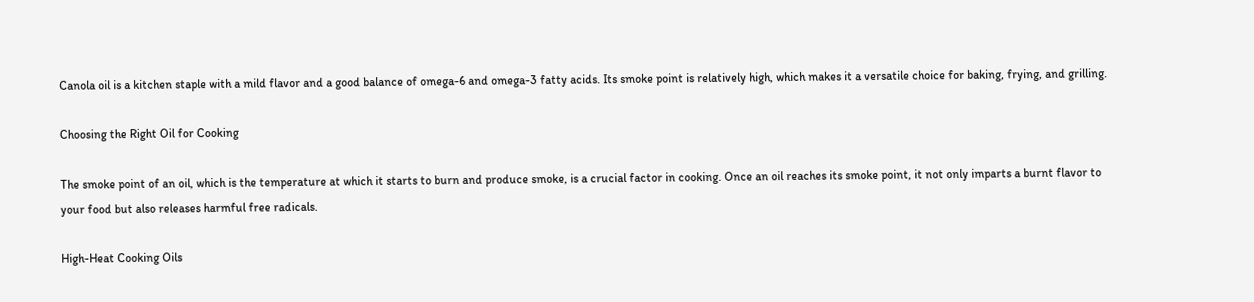Canola oil is a kitchen staple with a mild flavor and a good balance of omega-6 and omega-3 fatty acids. Its smoke point is relatively high, which makes it a versatile choice for baking, frying, and grilling.

Choosing the Right Oil for Cooking

The smoke point of an oil, which is the temperature at which it starts to burn and produce smoke, is a crucial factor in cooking. Once an oil reaches its smoke point, it not only imparts a burnt flavor to your food but also releases harmful free radicals.

High-Heat Cooking Oils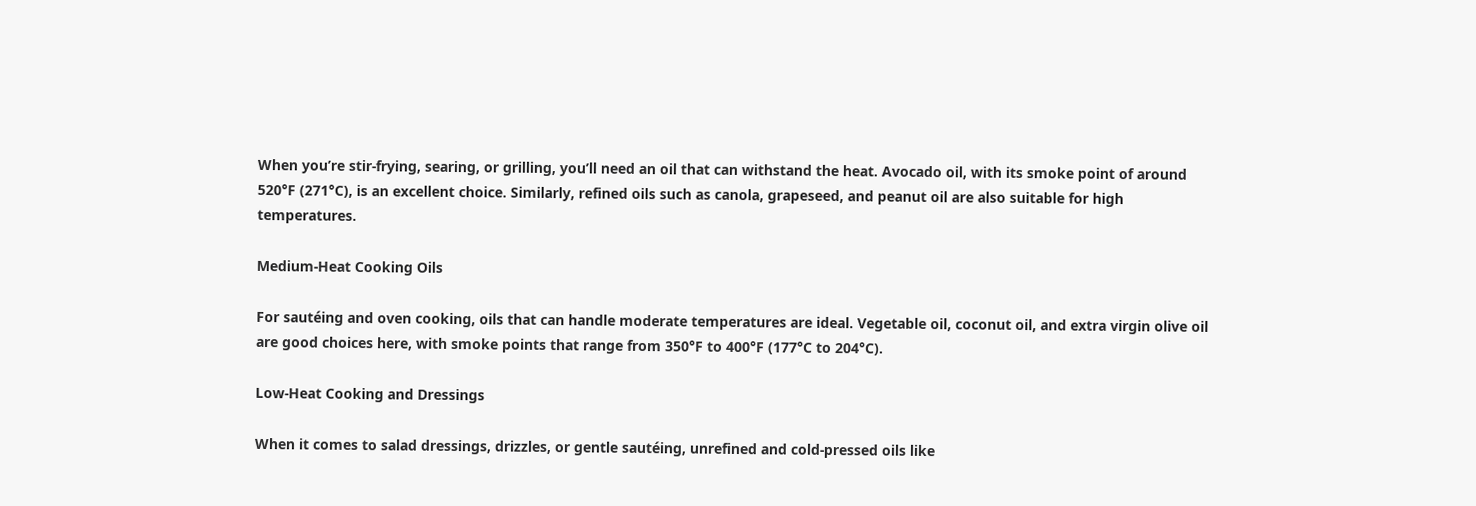When you’re stir-frying, searing, or grilling, you’ll need an oil that can withstand the heat. Avocado oil, with its smoke point of around 520°F (271°C), is an excellent choice. Similarly, refined oils such as canola, grapeseed, and peanut oil are also suitable for high temperatures.

Medium-Heat Cooking Oils

For sautéing and oven cooking, oils that can handle moderate temperatures are ideal. Vegetable oil, coconut oil, and extra virgin olive oil are good choices here, with smoke points that range from 350°F to 400°F (177°C to 204°C).

Low-Heat Cooking and Dressings

When it comes to salad dressings, drizzles, or gentle sautéing, unrefined and cold-pressed oils like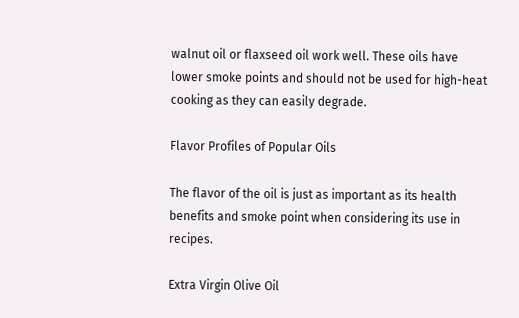walnut oil or flaxseed oil work well. These oils have lower smoke points and should not be used for high-heat cooking as they can easily degrade.

Flavor Profiles of Popular Oils

The flavor of the oil is just as important as its health benefits and smoke point when considering its use in recipes.

Extra Virgin Olive Oil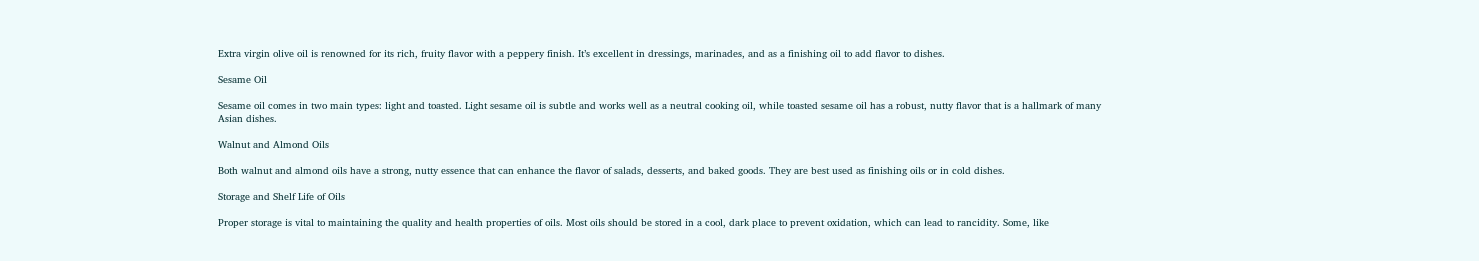Extra virgin olive oil is renowned for its rich, fruity flavor with a peppery finish. It’s excellent in dressings, marinades, and as a finishing oil to add flavor to dishes.

Sesame Oil

Sesame oil comes in two main types: light and toasted. Light sesame oil is subtle and works well as a neutral cooking oil, while toasted sesame oil has a robust, nutty flavor that is a hallmark of many Asian dishes.

Walnut and Almond Oils

Both walnut and almond oils have a strong, nutty essence that can enhance the flavor of salads, desserts, and baked goods. They are best used as finishing oils or in cold dishes.

Storage and Shelf Life of Oils

Proper storage is vital to maintaining the quality and health properties of oils. Most oils should be stored in a cool, dark place to prevent oxidation, which can lead to rancidity. Some, like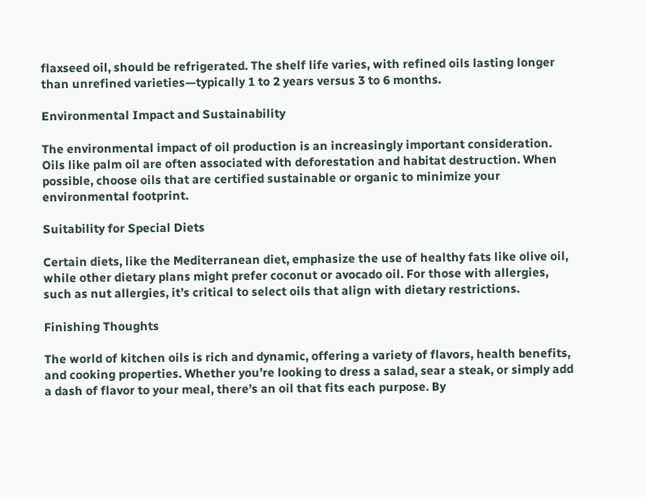flaxseed oil, should be refrigerated. The shelf life varies, with refined oils lasting longer than unrefined varieties—typically 1 to 2 years versus 3 to 6 months.

Environmental Impact and Sustainability

The environmental impact of oil production is an increasingly important consideration. Oils like palm oil are often associated with deforestation and habitat destruction. When possible, choose oils that are certified sustainable or organic to minimize your environmental footprint.

Suitability for Special Diets

Certain diets, like the Mediterranean diet, emphasize the use of healthy fats like olive oil, while other dietary plans might prefer coconut or avocado oil. For those with allergies, such as nut allergies, it’s critical to select oils that align with dietary restrictions.

Finishing Thoughts

The world of kitchen oils is rich and dynamic, offering a variety of flavors, health benefits, and cooking properties. Whether you’re looking to dress a salad, sear a steak, or simply add a dash of flavor to your meal, there’s an oil that fits each purpose. By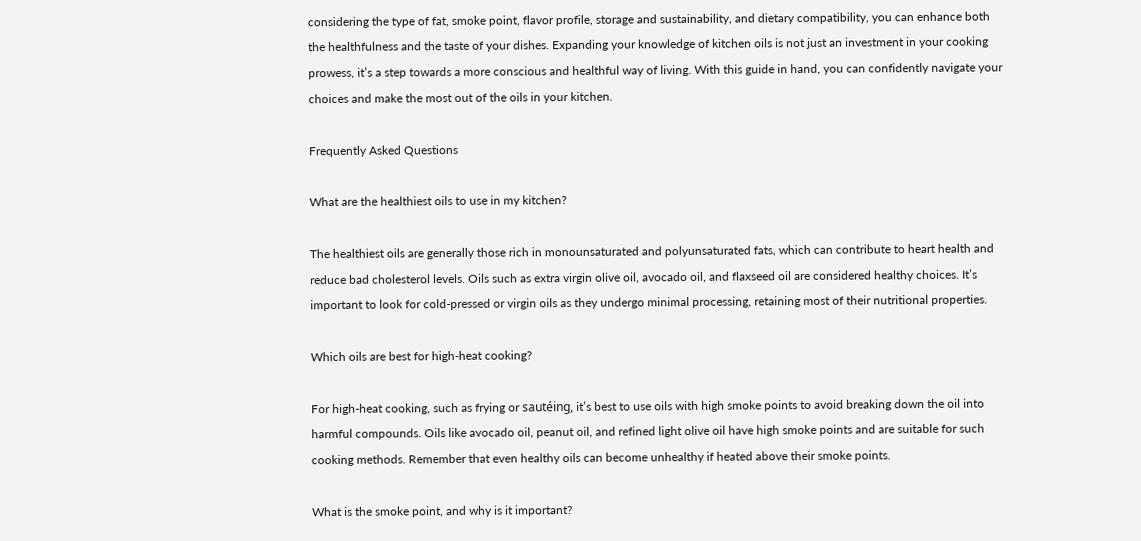considering the type of fat, smoke point, flavor profile, storage and sustainability, and dietary compatibility, you can enhance both the healthfulness and the taste of your dishes. Expanding your knowledge of kitchen oils is not just an investment in your cooking prowess, it’s a step towards a more conscious and healthful way of living. With this guide in hand, you can confidently navigate your choices and make the most out of the oils in your kitchen.

Frequently Asked Questions

What are the healthiest oils to use in my kitchen?

The healthiest oils are generally those rich in monounsaturated and polyunsaturated fats, which can contribute to heart health and reduce bad cholesterol levels. Oils such as extra virgin olive oil, avocado oil, and flaxseed oil are considered healthy choices. It’s important to look for cold-pressed or virgin oils as they undergo minimal processing, retaining most of their nutritional properties.

Which oils are best for high-heat cooking?

For high-heat cooking, such as frying or sautéing, it’s best to use oils with high smoke points to avoid breaking down the oil into harmful compounds. Oils like avocado oil, peanut oil, and refined light olive oil have high smoke points and are suitable for such cooking methods. Remember that even healthy oils can become unhealthy if heated above their smoke points.

What is the smoke point, and why is it important?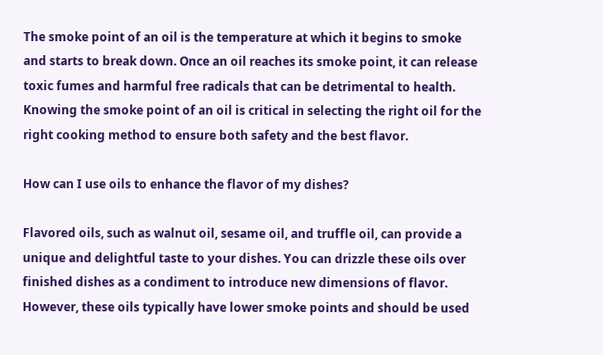The smoke point of an oil is the temperature at which it begins to smoke and starts to break down. Once an oil reaches its smoke point, it can release toxic fumes and harmful free radicals that can be detrimental to health. Knowing the smoke point of an oil is critical in selecting the right oil for the right cooking method to ensure both safety and the best flavor.

How can I use oils to enhance the flavor of my dishes?

Flavored oils, such as walnut oil, sesame oil, and truffle oil, can provide a unique and delightful taste to your dishes. You can drizzle these oils over finished dishes as a condiment to introduce new dimensions of flavor. However, these oils typically have lower smoke points and should be used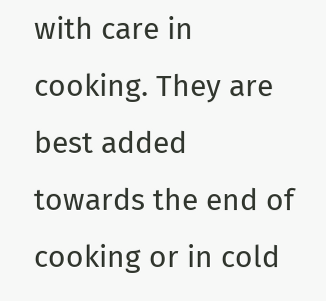with care in cooking. They are best added towards the end of cooking or in cold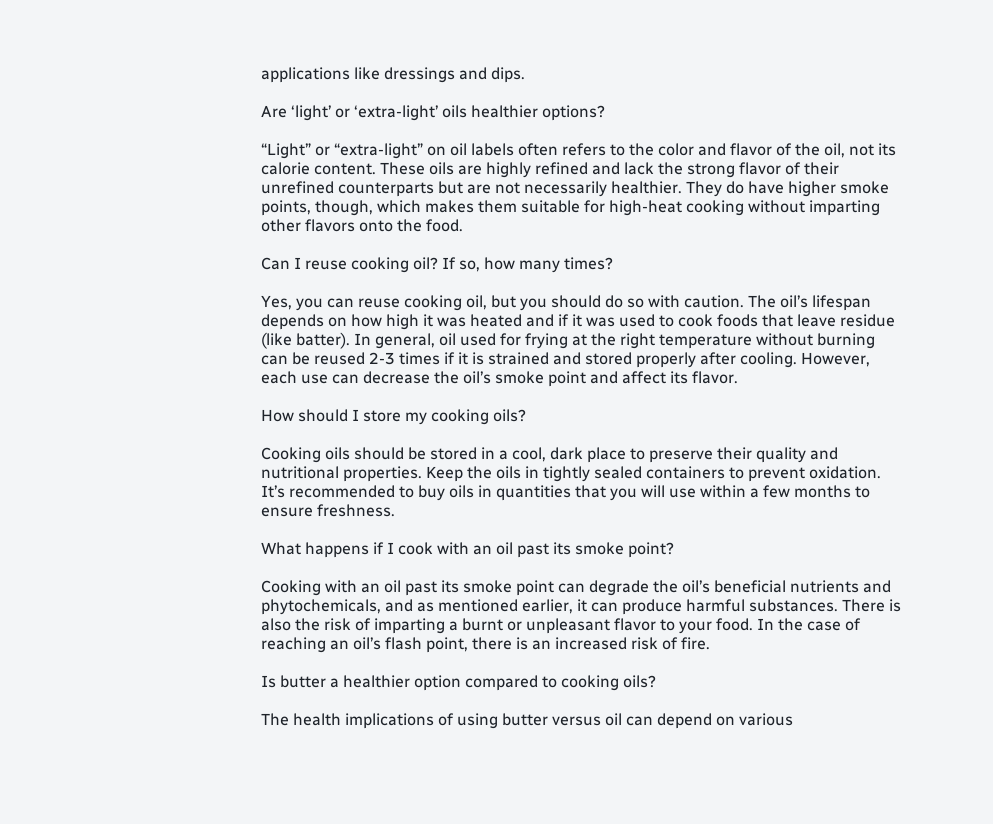applications like dressings and dips.

Are ‘light’ or ‘extra-light’ oils healthier options?

“Light” or “extra-light” on oil labels often refers to the color and flavor of the oil, not its calorie content. These oils are highly refined and lack the strong flavor of their unrefined counterparts but are not necessarily healthier. They do have higher smoke points, though, which makes them suitable for high-heat cooking without imparting other flavors onto the food.

Can I reuse cooking oil? If so, how many times?

Yes, you can reuse cooking oil, but you should do so with caution. The oil’s lifespan depends on how high it was heated and if it was used to cook foods that leave residue (like batter). In general, oil used for frying at the right temperature without burning can be reused 2-3 times if it is strained and stored properly after cooling. However, each use can decrease the oil’s smoke point and affect its flavor.

How should I store my cooking oils?

Cooking oils should be stored in a cool, dark place to preserve their quality and nutritional properties. Keep the oils in tightly sealed containers to prevent oxidation. It’s recommended to buy oils in quantities that you will use within a few months to ensure freshness.

What happens if I cook with an oil past its smoke point?

Cooking with an oil past its smoke point can degrade the oil’s beneficial nutrients and phytochemicals, and as mentioned earlier, it can produce harmful substances. There is also the risk of imparting a burnt or unpleasant flavor to your food. In the case of reaching an oil’s flash point, there is an increased risk of fire.

Is butter a healthier option compared to cooking oils?

The health implications of using butter versus oil can depend on various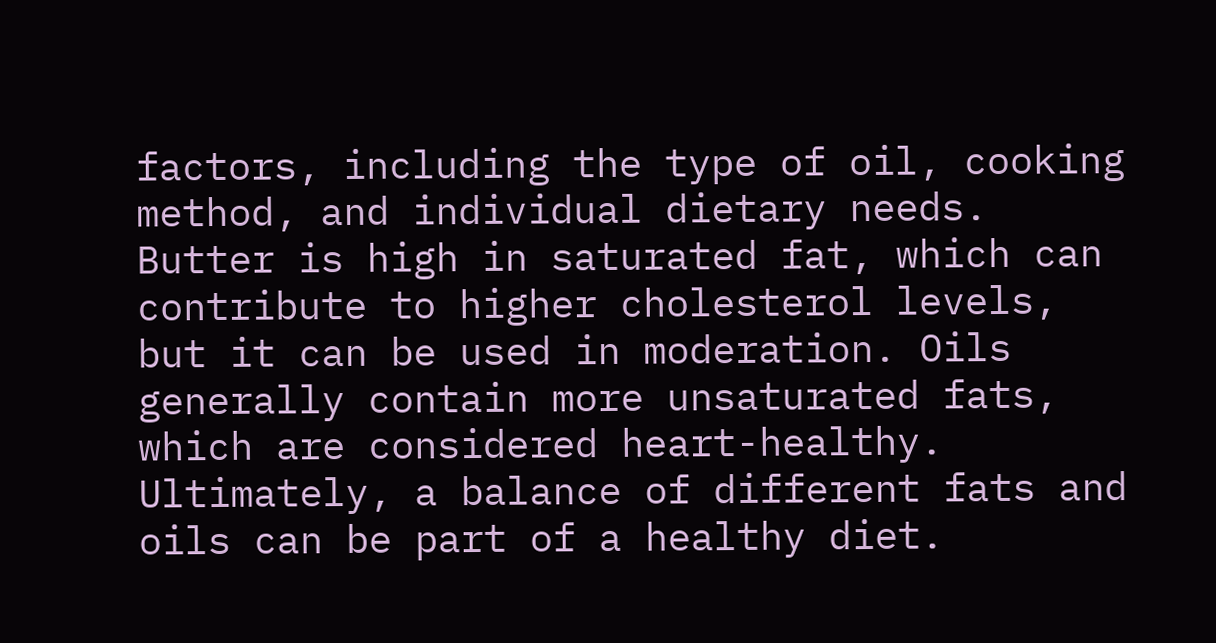factors, including the type of oil, cooking method, and individual dietary needs. Butter is high in saturated fat, which can contribute to higher cholesterol levels, but it can be used in moderation. Oils generally contain more unsaturated fats, which are considered heart-healthy. Ultimately, a balance of different fats and oils can be part of a healthy diet.